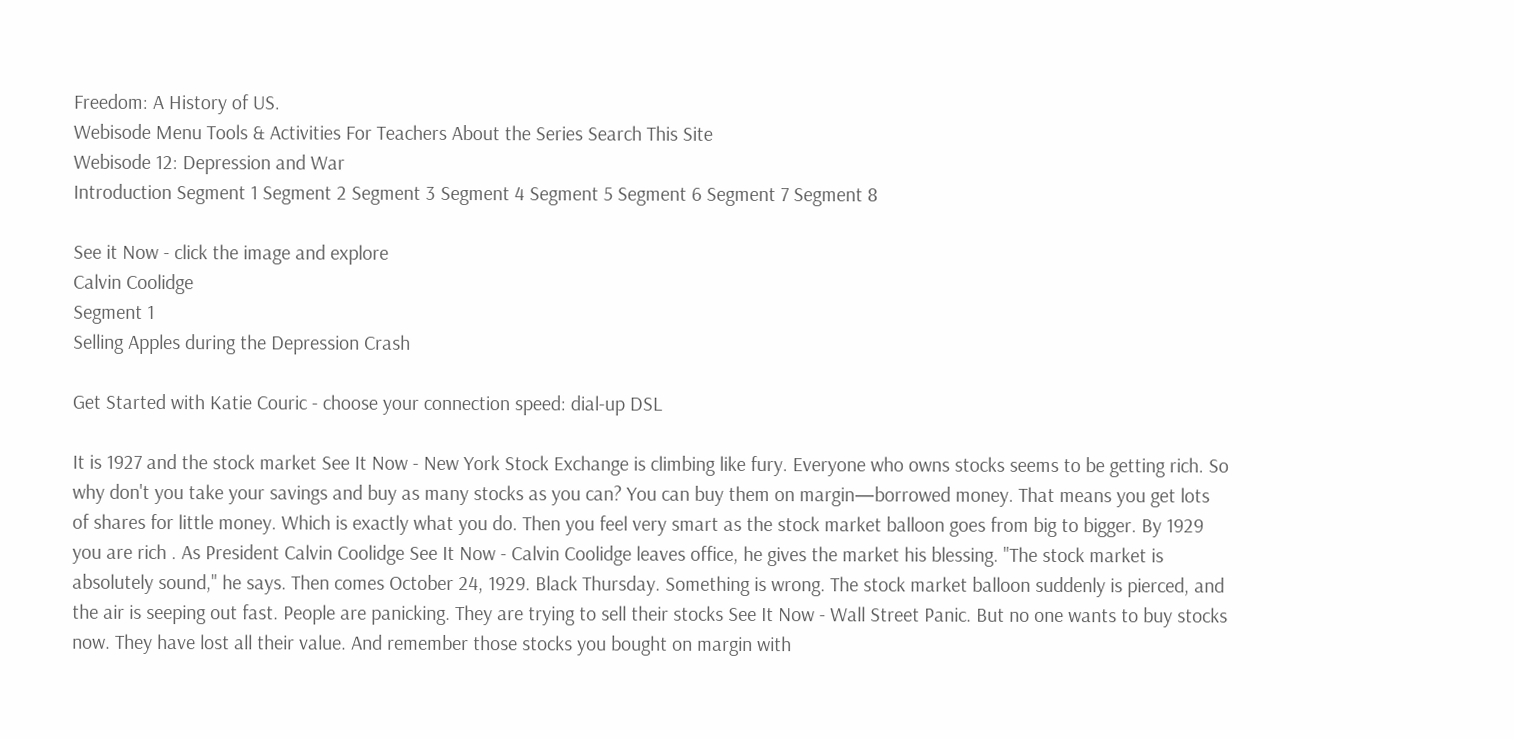Freedom: A History of US.
Webisode Menu Tools & Activities For Teachers About the Series Search This Site
Webisode 12: Depression and War
Introduction Segment 1 Segment 2 Segment 3 Segment 4 Segment 5 Segment 6 Segment 7 Segment 8

See it Now - click the image and explore
Calvin Coolidge
Segment 1
Selling Apples during the Depression Crash

Get Started with Katie Couric - choose your connection speed: dial-up DSL

It is 1927 and the stock market See It Now - New York Stock Exchange is climbing like fury. Everyone who owns stocks seems to be getting rich. So why don't you take your savings and buy as many stocks as you can? You can buy them on margin—borrowed money. That means you get lots of shares for little money. Which is exactly what you do. Then you feel very smart as the stock market balloon goes from big to bigger. By 1929 you are rich . As President Calvin Coolidge See It Now - Calvin Coolidge leaves office, he gives the market his blessing. "The stock market is absolutely sound," he says. Then comes October 24, 1929. Black Thursday. Something is wrong. The stock market balloon suddenly is pierced, and the air is seeping out fast. People are panicking. They are trying to sell their stocks See It Now - Wall Street Panic. But no one wants to buy stocks now. They have lost all their value. And remember those stocks you bought on margin with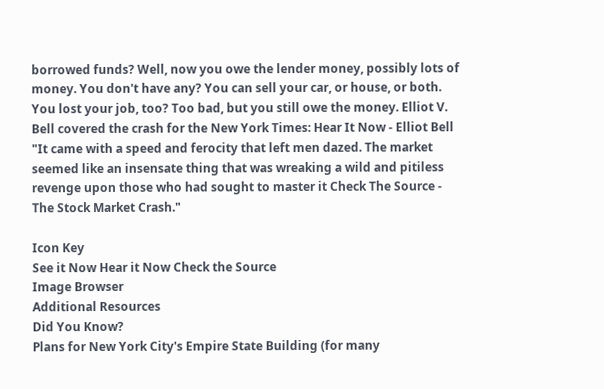borrowed funds? Well, now you owe the lender money, possibly lots of money. You don't have any? You can sell your car, or house, or both. You lost your job, too? Too bad, but you still owe the money. Elliot V. Bell covered the crash for the New York Times: Hear It Now - Elliot Bell "It came with a speed and ferocity that left men dazed. The market seemed like an insensate thing that was wreaking a wild and pitiless revenge upon those who had sought to master it Check The Source - The Stock Market Crash."

Icon Key
See it Now Hear it Now Check the Source
Image Browser
Additional Resources
Did You Know?
Plans for New York City's Empire State Building (for many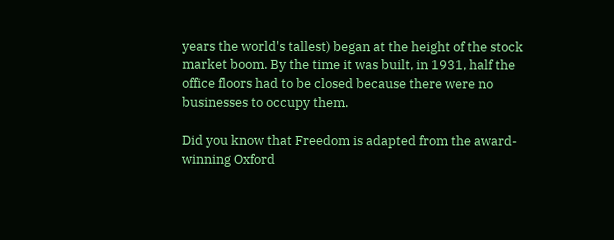years the world's tallest) began at the height of the stock market boom. By the time it was built, in 1931, half the office floors had to be closed because there were no businesses to occupy them.

Did you know that Freedom is adapted from the award-winning Oxford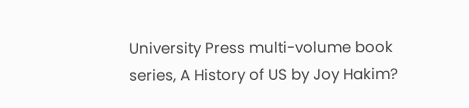University Press multi-volume book series, A History of US by Joy Hakim?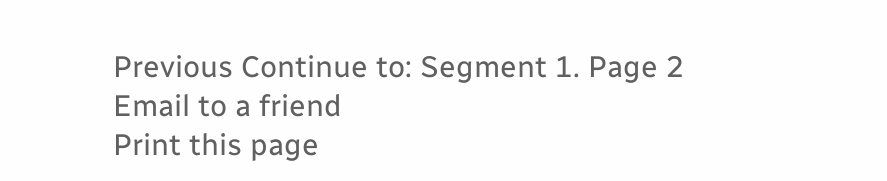Previous Continue to: Segment 1. Page 2
Email to a friend
Print this page